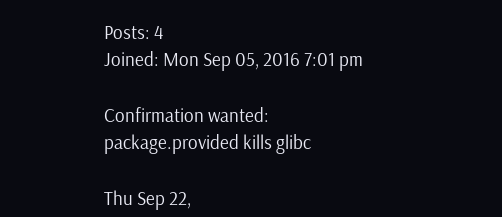Posts: 4
Joined: Mon Sep 05, 2016 7:01 pm

Confirmation wanted: package.provided kills glibc

Thu Sep 22,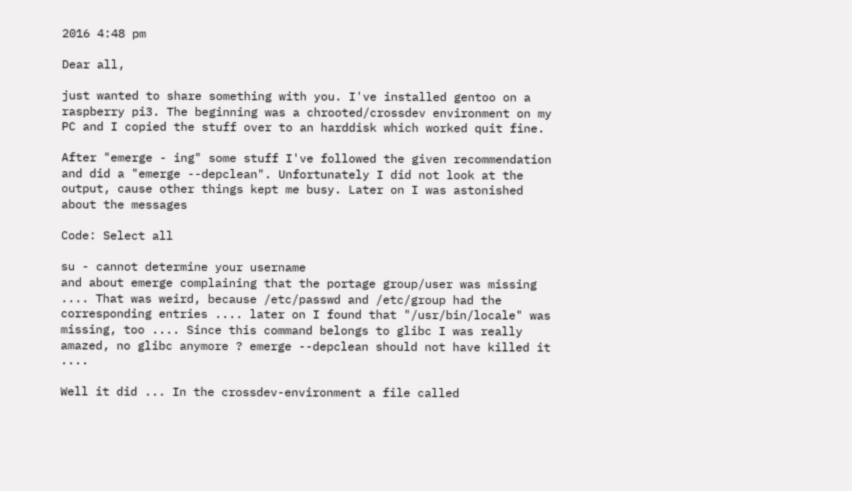2016 4:48 pm

Dear all,

just wanted to share something with you. I've installed gentoo on a raspberry pi3. The beginning was a chrooted/crossdev environment on my PC and I copied the stuff over to an harddisk which worked quit fine.

After "emerge - ing" some stuff I've followed the given recommendation and did a "emerge --depclean". Unfortunately I did not look at the output, cause other things kept me busy. Later on I was astonished about the messages

Code: Select all

su - cannot determine your username
and about emerge complaining that the portage group/user was missing .... That was weird, because /etc/passwd and /etc/group had the corresponding entries .... later on I found that "/usr/bin/locale" was missing, too .... Since this command belongs to glibc I was really amazed, no glibc anymore ? emerge --depclean should not have killed it ....

Well it did ... In the crossdev-environment a file called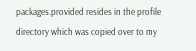packages.provided resides in the profile directory which was copied over to my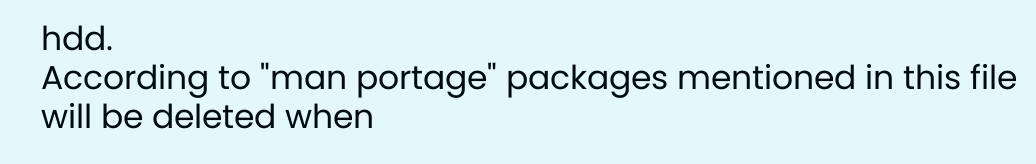hdd.
According to "man portage" packages mentioned in this file will be deleted when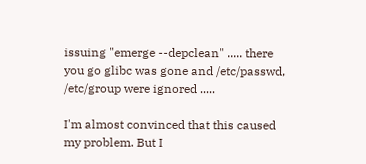issuing "emerge --depclean" ..... there you go glibc was gone and /etc/passwd, /etc/group were ignored .....

I'm almost convinced that this caused my problem. But I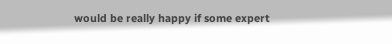would be really happy if some expert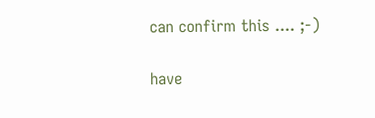can confirm this .... ;-)

have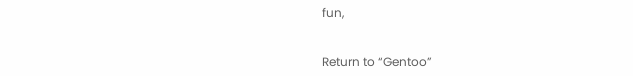fun,


Return to “Gentoo”